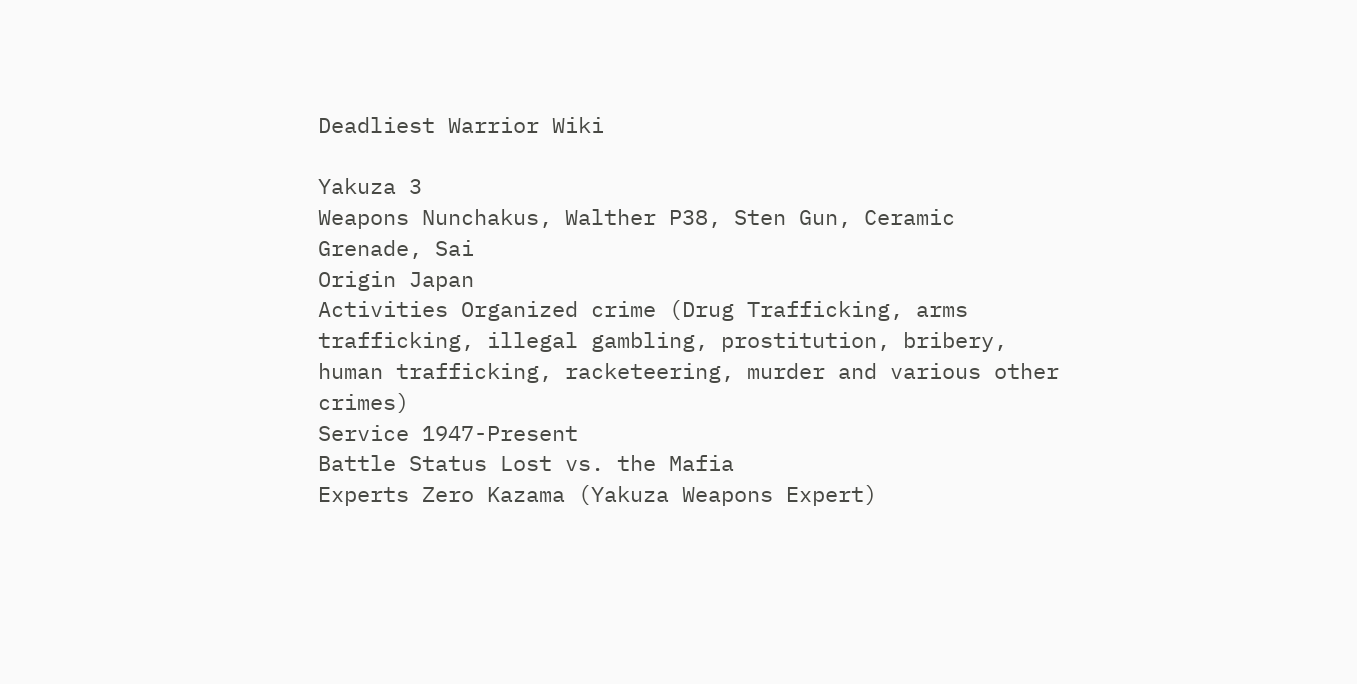Deadliest Warrior Wiki

Yakuza 3
Weapons Nunchakus, Walther P38, Sten Gun, Ceramic Grenade, Sai
Origin Japan
Activities Organized crime (Drug Trafficking, arms trafficking, illegal gambling, prostitution, bribery, human trafficking, racketeering, murder and various other crimes)
Service 1947-Present
Battle Status Lost vs. the Mafia
Experts Zero Kazama (Yakuza Weapons Expert)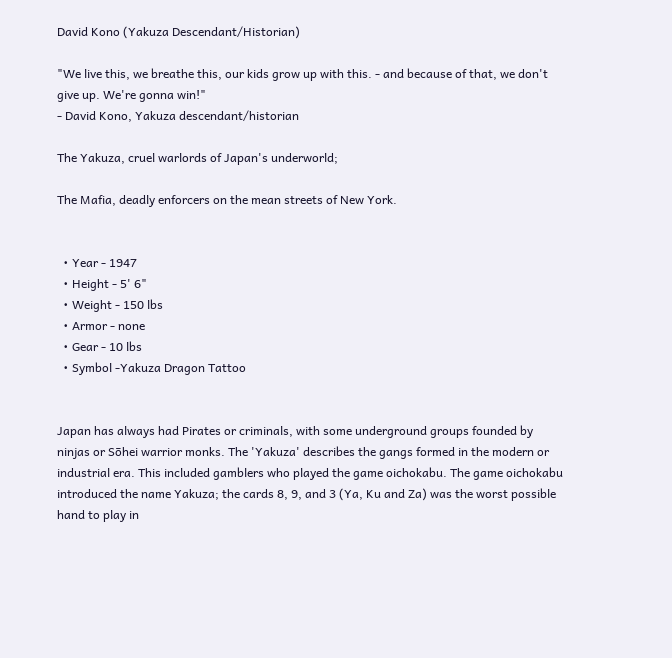David Kono (Yakuza Descendant/Historian)

"We live this, we breathe this, our kids grow up with this. - and because of that, we don't give up. We're gonna win!"
- David Kono, Yakuza descendant/historian

The Yakuza, cruel warlords of Japan's underworld;

The Mafia, deadly enforcers on the mean streets of New York.


  • Year - 1947
  • Height - 5' 6"
  • Weight - 150 lbs
  • Armor - none
  • Gear - 10 lbs
  • Symbol -Yakuza Dragon Tattoo


Japan has always had Pirates or criminals, with some underground groups founded by ninjas or Sōhei warrior monks. The 'Yakuza' describes the gangs formed in the modern or industrial era. This included gamblers who played the game oichokabu. The game oichokabu introduced the name Yakuza; the cards 8, 9, and 3 (Ya, Ku and Za) was the worst possible hand to play in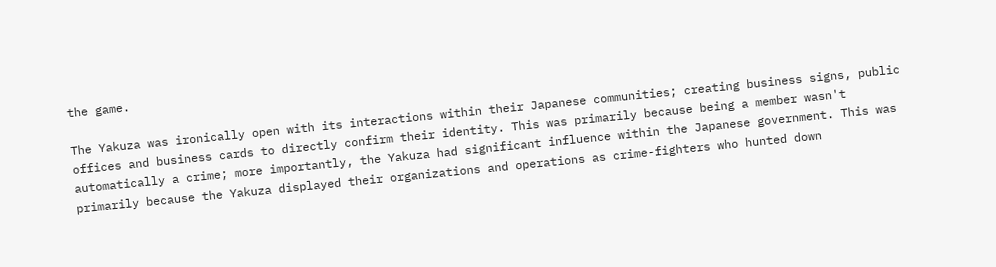the game.

The Yakuza was ironically open with its interactions within their Japanese communities; creating business signs, public offices and business cards to directly confirm their identity. This was primarily because being a member wasn't automatically a crime; more importantly, the Yakuza had significant influence within the Japanese government. This was primarily because the Yakuza displayed their organizations and operations as crime-fighters who hunted down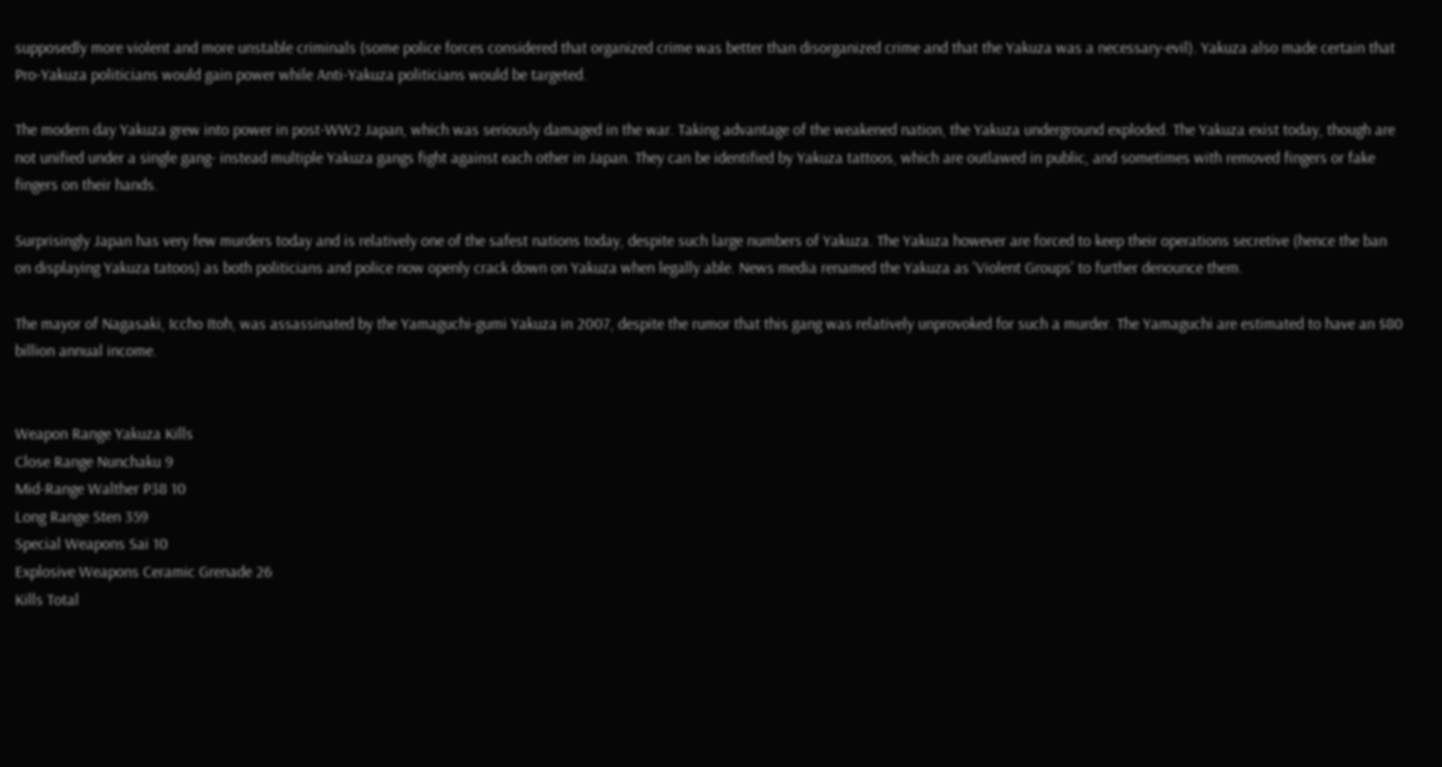supposedly more violent and more unstable criminals (some police forces considered that organized crime was better than disorganized crime and that the Yakuza was a necessary-evil). Yakuza also made certain that Pro-Yakuza politicians would gain power while Anti-Yakuza politicians would be targeted.

The modern day Yakuza grew into power in post-WW2 Japan, which was seriously damaged in the war. Taking advantage of the weakened nation, the Yakuza underground exploded. The Yakuza exist today, though are not unified under a single gang- instead multiple Yakuza gangs fight against each other in Japan. They can be identified by Yakuza tattoos, which are outlawed in public, and sometimes with removed fingers or fake fingers on their hands.

Surprisingly Japan has very few murders today and is relatively one of the safest nations today, despite such large numbers of Yakuza. The Yakuza however are forced to keep their operations secretive (hence the ban on displaying Yakuza tatoos) as both politicians and police now openly crack down on Yakuza when legally able. News media renamed the Yakuza as 'Violent Groups' to further denounce them.

The mayor of Nagasaki, Iccho Itoh, was assassinated by the Yamaguchi-gumi Yakuza in 2007, despite the rumor that this gang was relatively unprovoked for such a murder. The Yamaguchi are estimated to have an $80 billion annual income.


Weapon Range Yakuza Kills
Close Range Nunchaku 9
Mid-Range Walther P38 10
Long Range Sten 359
Special Weapons Sai 10
Explosive Weapons Ceramic Grenade 26
Kills Total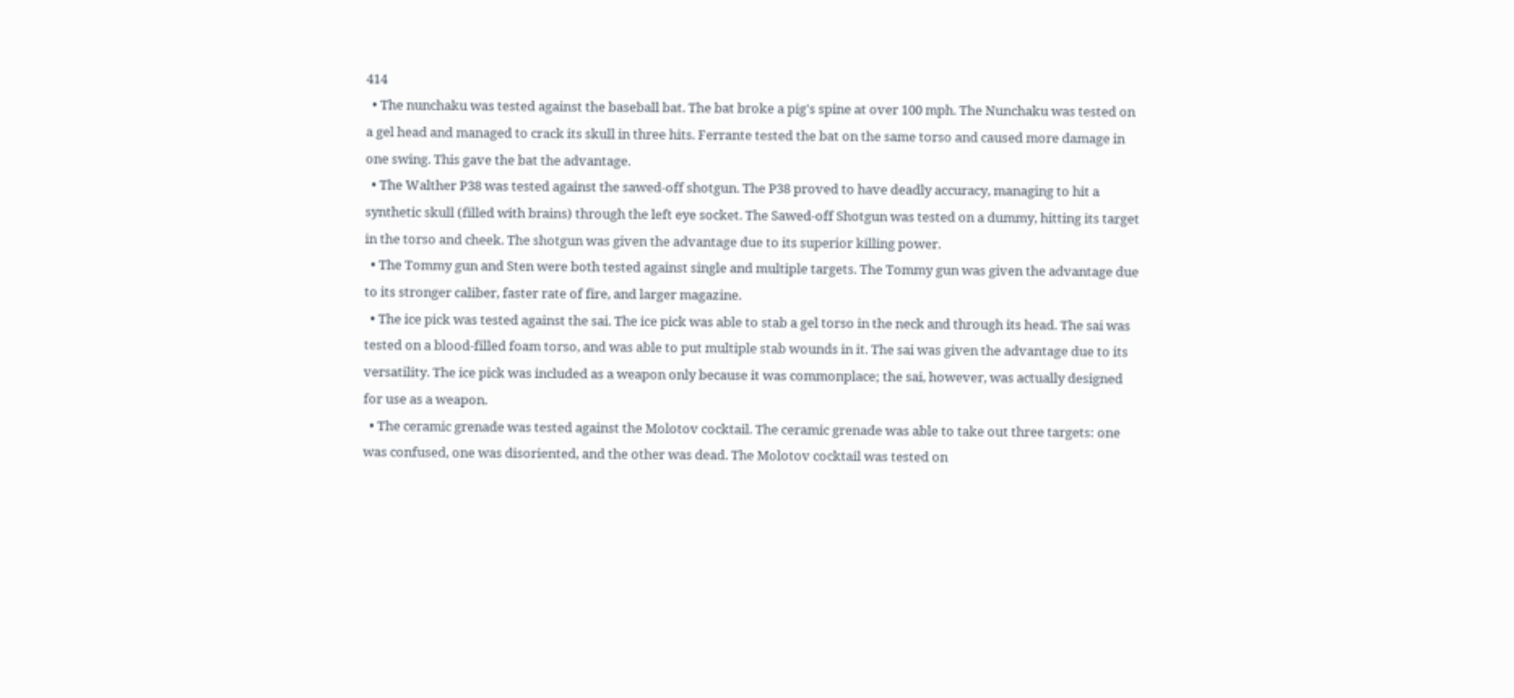414
  • The nunchaku was tested against the baseball bat. The bat broke a pig's spine at over 100 mph. The Nunchaku was tested on a gel head and managed to crack its skull in three hits. Ferrante tested the bat on the same torso and caused more damage in one swing. This gave the bat the advantage.
  • The Walther P38 was tested against the sawed-off shotgun. The P38 proved to have deadly accuracy, managing to hit a synthetic skull (filled with brains) through the left eye socket. The Sawed-off Shotgun was tested on a dummy, hitting its target in the torso and cheek. The shotgun was given the advantage due to its superior killing power.
  • The Tommy gun and Sten were both tested against single and multiple targets. The Tommy gun was given the advantage due to its stronger caliber, faster rate of fire, and larger magazine.
  • The ice pick was tested against the sai. The ice pick was able to stab a gel torso in the neck and through its head. The sai was tested on a blood-filled foam torso, and was able to put multiple stab wounds in it. The sai was given the advantage due to its versatility. The ice pick was included as a weapon only because it was commonplace; the sai, however, was actually designed for use as a weapon.
  • The ceramic grenade was tested against the Molotov cocktail. The ceramic grenade was able to take out three targets: one was confused, one was disoriented, and the other was dead. The Molotov cocktail was tested on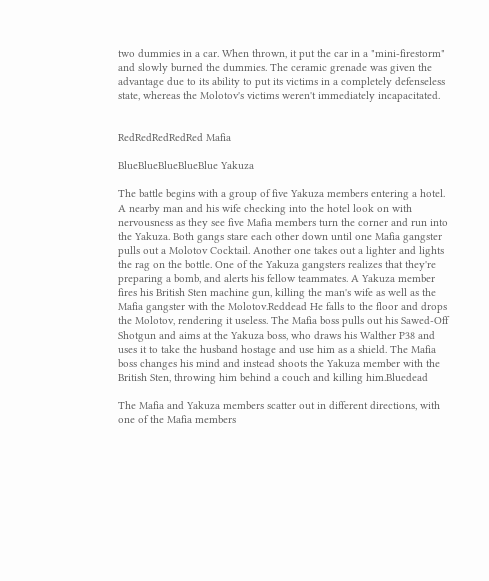two dummies in a car. When thrown, it put the car in a "mini-firestorm" and slowly burned the dummies. The ceramic grenade was given the advantage due to its ability to put its victims in a completely defenseless state, whereas the Molotov's victims weren't immediately incapacitated.


RedRedRedRedRed Mafia

BlueBlueBlueBlueBlue Yakuza

The battle begins with a group of five Yakuza members entering a hotel. A nearby man and his wife checking into the hotel look on with nervousness as they see five Mafia members turn the corner and run into the Yakuza. Both gangs stare each other down until one Mafia gangster pulls out a Molotov Cocktail. Another one takes out a lighter and lights the rag on the bottle. One of the Yakuza gangsters realizes that they're preparing a bomb, and alerts his fellow teammates. A Yakuza member fires his British Sten machine gun, killing the man's wife as well as the Mafia gangster with the Molotov.Reddead He falls to the floor and drops the Molotov, rendering it useless. The Mafia boss pulls out his Sawed-Off Shotgun and aims at the Yakuza boss, who draws his Walther P38 and uses it to take the husband hostage and use him as a shield. The Mafia boss changes his mind and instead shoots the Yakuza member with the British Sten, throwing him behind a couch and killing him.Bluedead

The Mafia and Yakuza members scatter out in different directions, with one of the Mafia members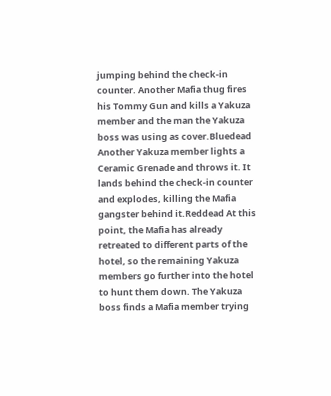jumping behind the check-in counter. Another Mafia thug fires his Tommy Gun and kills a Yakuza member and the man the Yakuza boss was using as cover.Bluedead Another Yakuza member lights a Ceramic Grenade and throws it. It lands behind the check-in counter and explodes, killing the Mafia gangster behind it.Reddead At this point, the Mafia has already retreated to different parts of the hotel, so the remaining Yakuza members go further into the hotel to hunt them down. The Yakuza boss finds a Mafia member trying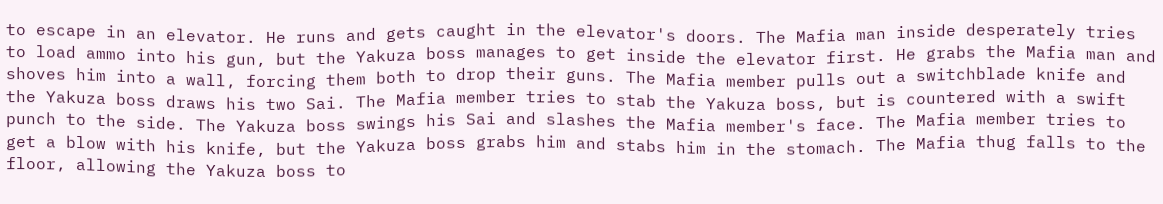to escape in an elevator. He runs and gets caught in the elevator's doors. The Mafia man inside desperately tries to load ammo into his gun, but the Yakuza boss manages to get inside the elevator first. He grabs the Mafia man and shoves him into a wall, forcing them both to drop their guns. The Mafia member pulls out a switchblade knife and the Yakuza boss draws his two Sai. The Mafia member tries to stab the Yakuza boss, but is countered with a swift punch to the side. The Yakuza boss swings his Sai and slashes the Mafia member's face. The Mafia member tries to get a blow with his knife, but the Yakuza boss grabs him and stabs him in the stomach. The Mafia thug falls to the floor, allowing the Yakuza boss to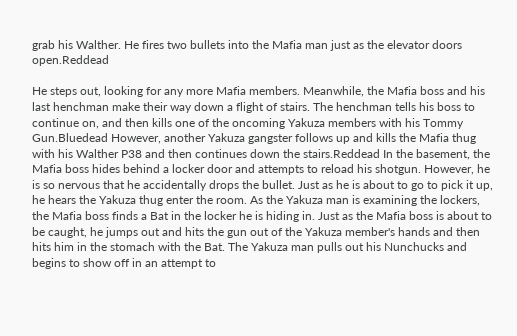grab his Walther. He fires two bullets into the Mafia man just as the elevator doors open.Reddead

He steps out, looking for any more Mafia members. Meanwhile, the Mafia boss and his last henchman make their way down a flight of stairs. The henchman tells his boss to continue on, and then kills one of the oncoming Yakuza members with his Tommy Gun.Bluedead However, another Yakuza gangster follows up and kills the Mafia thug with his Walther P38 and then continues down the stairs.Reddead In the basement, the Mafia boss hides behind a locker door and attempts to reload his shotgun. However, he is so nervous that he accidentally drops the bullet. Just as he is about to go to pick it up, he hears the Yakuza thug enter the room. As the Yakuza man is examining the lockers, the Mafia boss finds a Bat in the locker he is hiding in. Just as the Mafia boss is about to be caught, he jumps out and hits the gun out of the Yakuza member's hands and then hits him in the stomach with the Bat. The Yakuza man pulls out his Nunchucks and begins to show off in an attempt to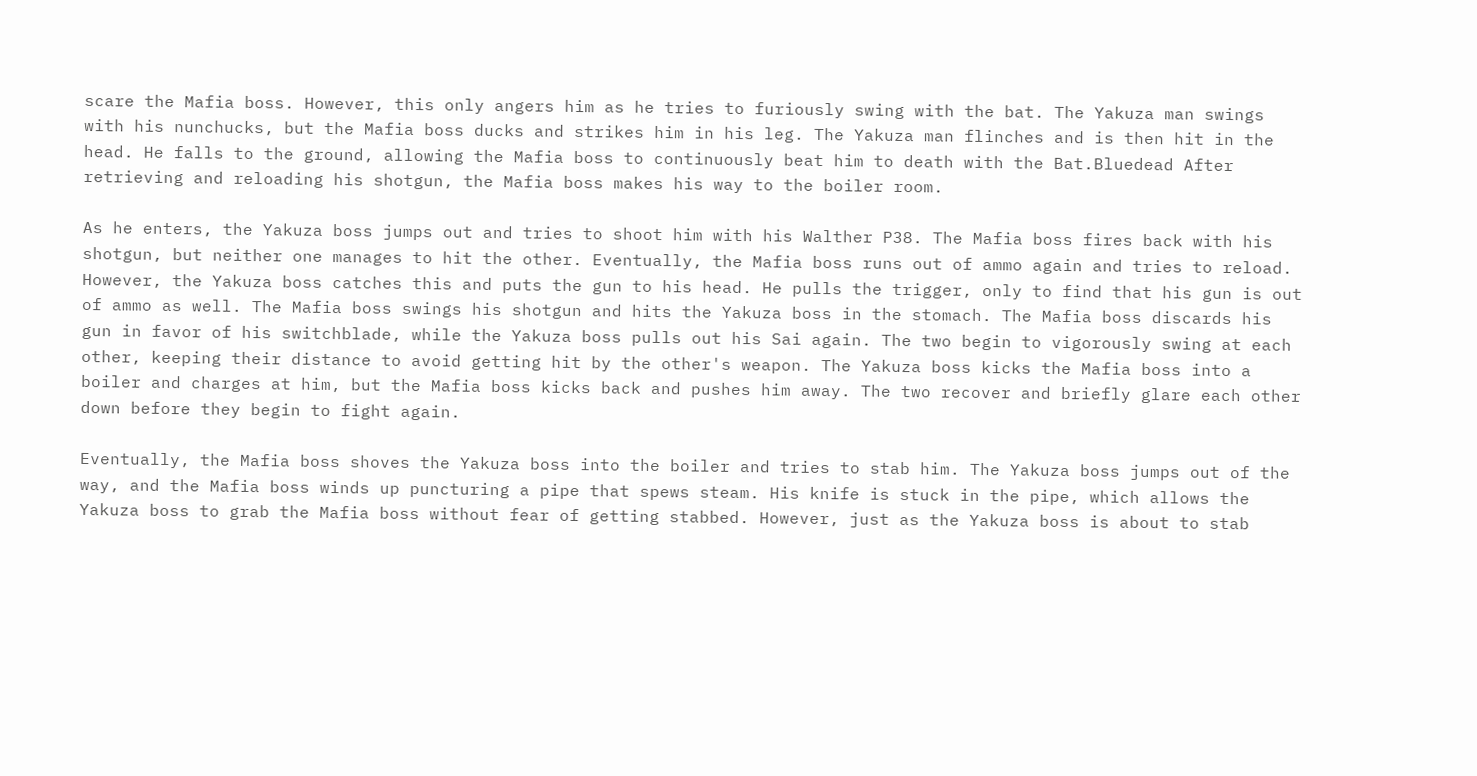scare the Mafia boss. However, this only angers him as he tries to furiously swing with the bat. The Yakuza man swings with his nunchucks, but the Mafia boss ducks and strikes him in his leg. The Yakuza man flinches and is then hit in the head. He falls to the ground, allowing the Mafia boss to continuously beat him to death with the Bat.Bluedead After retrieving and reloading his shotgun, the Mafia boss makes his way to the boiler room.

As he enters, the Yakuza boss jumps out and tries to shoot him with his Walther P38. The Mafia boss fires back with his shotgun, but neither one manages to hit the other. Eventually, the Mafia boss runs out of ammo again and tries to reload. However, the Yakuza boss catches this and puts the gun to his head. He pulls the trigger, only to find that his gun is out of ammo as well. The Mafia boss swings his shotgun and hits the Yakuza boss in the stomach. The Mafia boss discards his gun in favor of his switchblade, while the Yakuza boss pulls out his Sai again. The two begin to vigorously swing at each other, keeping their distance to avoid getting hit by the other's weapon. The Yakuza boss kicks the Mafia boss into a boiler and charges at him, but the Mafia boss kicks back and pushes him away. The two recover and briefly glare each other down before they begin to fight again.

Eventually, the Mafia boss shoves the Yakuza boss into the boiler and tries to stab him. The Yakuza boss jumps out of the way, and the Mafia boss winds up puncturing a pipe that spews steam. His knife is stuck in the pipe, which allows the Yakuza boss to grab the Mafia boss without fear of getting stabbed. However, just as the Yakuza boss is about to stab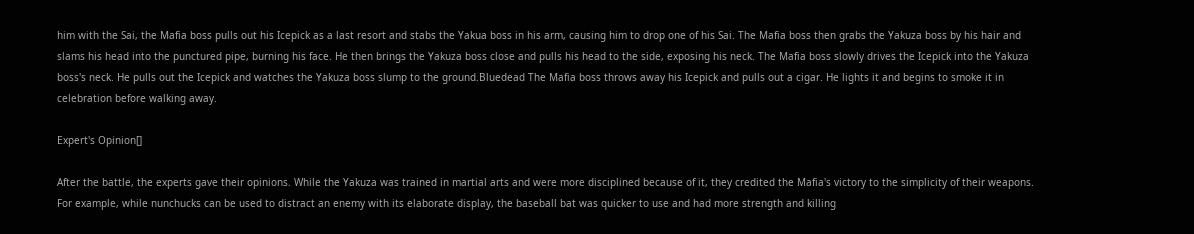him with the Sai, the Mafia boss pulls out his Icepick as a last resort and stabs the Yakua boss in his arm, causing him to drop one of his Sai. The Mafia boss then grabs the Yakuza boss by his hair and slams his head into the punctured pipe, burning his face. He then brings the Yakuza boss close and pulls his head to the side, exposing his neck. The Mafia boss slowly drives the Icepick into the Yakuza boss's neck. He pulls out the Icepick and watches the Yakuza boss slump to the ground.Bluedead The Mafia boss throws away his Icepick and pulls out a cigar. He lights it and begins to smoke it in celebration before walking away.

Expert's Opinion[]

After the battle, the experts gave their opinions. While the Yakuza was trained in martial arts and were more disciplined because of it, they credited the Mafia's victory to the simplicity of their weapons. For example, while nunchucks can be used to distract an enemy with its elaborate display, the baseball bat was quicker to use and had more strength and killing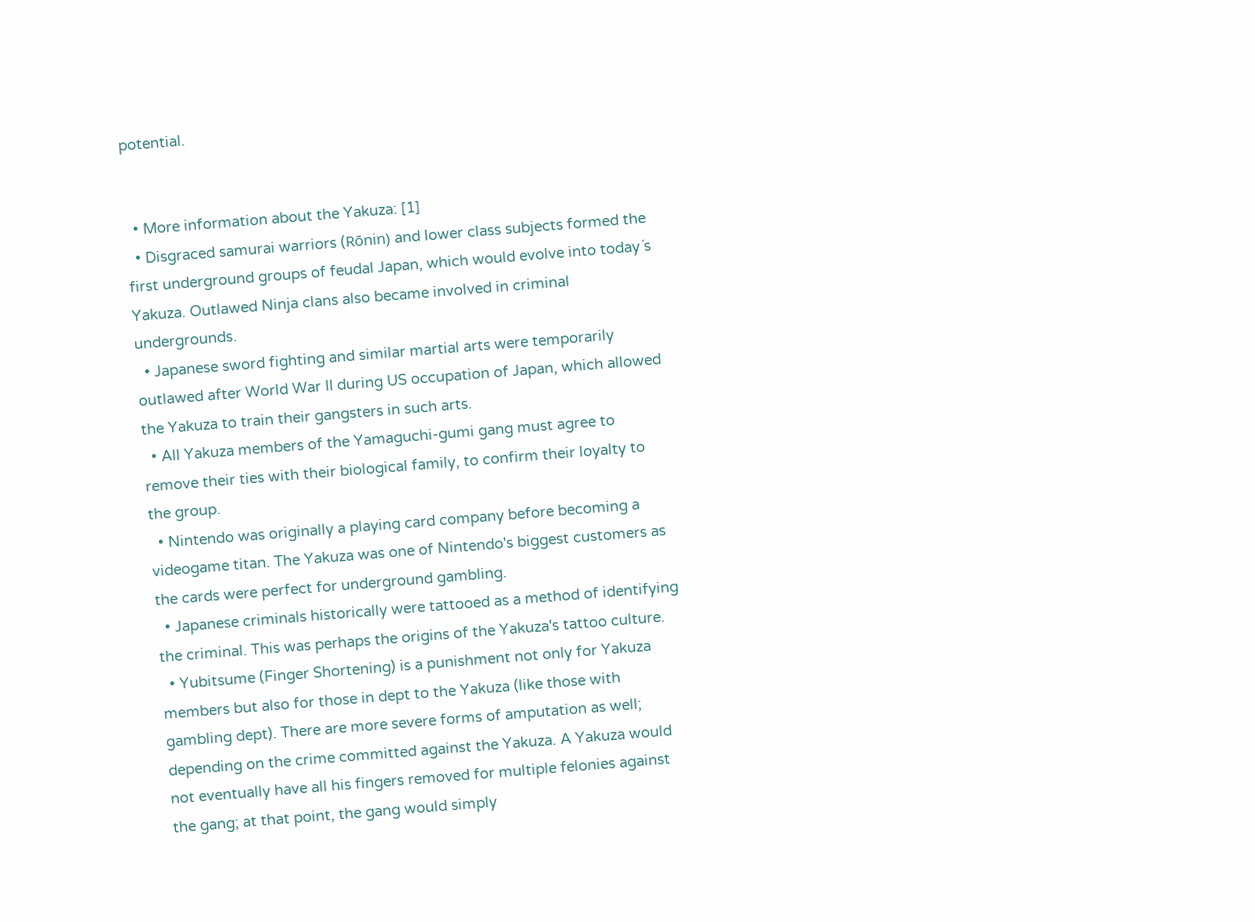potential.


  • More information about the Yakuza: [1]
  • Disgraced samurai warriors (Rōnin) and lower class subjects formed the first underground groups of feudal Japan, which would evolve into today´s Yakuza. Outlawed Ninja clans also became involved in criminal undergrounds.
  • Japanese sword fighting and similar martial arts were temporarily outlawed after World War II during US occupation of Japan, which allowed the Yakuza to train their gangsters in such arts.
  • All Yakuza members of the Yamaguchi-gumi gang must agree to remove their ties with their biological family, to confirm their loyalty to the group.
  • Nintendo was originally a playing card company before becoming a videogame titan. The Yakuza was one of Nintendo's biggest customers as the cards were perfect for underground gambling.
  • Japanese criminals historically were tattooed as a method of identifying the criminal. This was perhaps the origins of the Yakuza's tattoo culture.
  • Yubitsume (Finger Shortening) is a punishment not only for Yakuza members but also for those in dept to the Yakuza (like those with gambling dept). There are more severe forms of amputation as well; depending on the crime committed against the Yakuza. A Yakuza would not eventually have all his fingers removed for multiple felonies against the gang; at that point, the gang would simply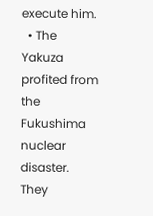execute him.
  • The Yakuza profited from the Fukushima nuclear disaster. They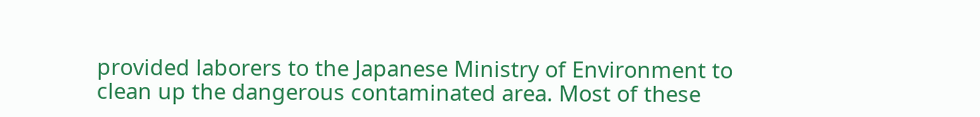provided laborers to the Japanese Ministry of Environment to clean up the dangerous contaminated area. Most of these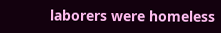laborers were homeless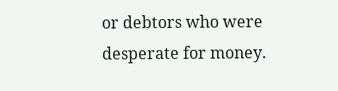or debtors who were desperate for money.